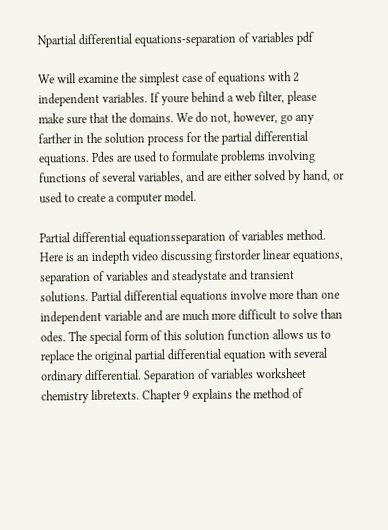Npartial differential equations-separation of variables pdf

We will examine the simplest case of equations with 2 independent variables. If youre behind a web filter, please make sure that the domains. We do not, however, go any farther in the solution process for the partial differential equations. Pdes are used to formulate problems involving functions of several variables, and are either solved by hand, or used to create a computer model.

Partial differential equationsseparation of variables method. Here is an indepth video discussing firstorder linear equations, separation of variables and steadystate and transient solutions. Partial differential equations involve more than one independent variable and are much more difficult to solve than odes. The special form of this solution function allows us to replace the original partial differential equation with several ordinary differential. Separation of variables worksheet chemistry libretexts. Chapter 9 explains the method of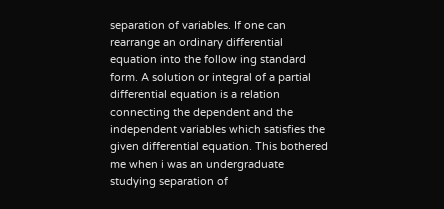separation of variables. If one can rearrange an ordinary differential equation into the follow ing standard form. A solution or integral of a partial differential equation is a relation connecting the dependent and the independent variables which satisfies the given differential equation. This bothered me when i was an undergraduate studying separation of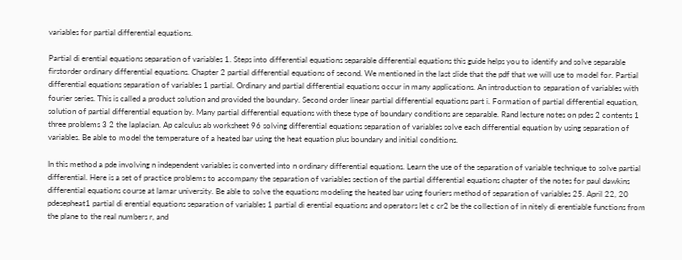variables for partial differential equations.

Partial di erential equations separation of variables 1. Steps into differential equations separable differential equations this guide helps you to identify and solve separable firstorder ordinary differential equations. Chapter 2 partial differential equations of second. We mentioned in the last slide that the pdf that we will use to model for. Partial differential equations separation of variables 1 partial. Ordinary and partial differential equations occur in many applications. An introduction to separation of variables with fourier series. This is called a product solution and provided the boundary. Second order linear partial differential equations part i. Formation of partial differential equation, solution of partial differential equation by. Many partial differential equations with these type of boundary conditions are separable. Rand lecture notes on pdes 2 contents 1 three problems 3 2 the laplacian. Ap calculus ab worksheet 96 solving differential equations separation of variables solve each differential equation by using separation of variables. Be able to model the temperature of a heated bar using the heat equation plus boundary and initial conditions.

In this method a pde involving n independent variables is converted into n ordinary differential equations. Learn the use of the separation of variable technique to solve partial differential. Here is a set of practice problems to accompany the separation of variables section of the partial differential equations chapter of the notes for paul dawkins differential equations course at lamar university. Be able to solve the equations modeling the heated bar using fouriers method of separation of variables 25. April 22, 20 pdesepheat1 partial di erential equations separation of variables 1 partial di erential equations and operators let c cr2 be the collection of in nitely di erentiable functions from the plane to the real numbers r, and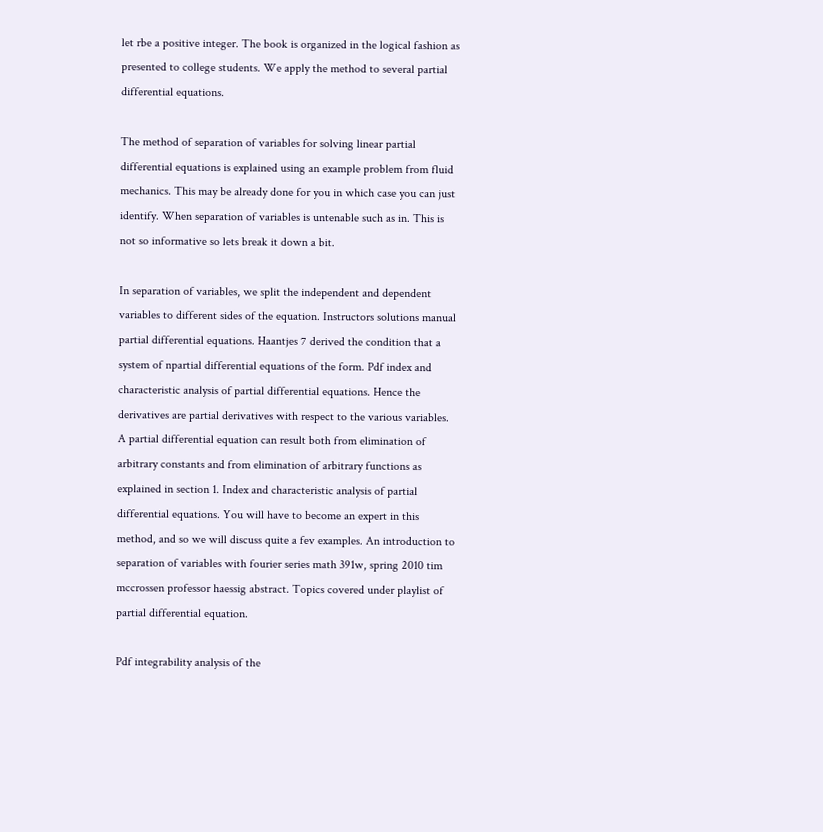let rbe a positive integer. The book is organized in the logical fashion as presented to college students. We apply the method to several partial differential equations.

The method of separation of variables for solving linear partial differential equations is explained using an example problem from fluid mechanics. This may be already done for you in which case you can just identify. When separation of variables is untenable such as in. This is not so informative so lets break it down a bit.

In separation of variables, we split the independent and dependent variables to different sides of the equation. Instructors solutions manual partial differential equations. Haantjes 7 derived the condition that a system of npartial differential equations of the form. Pdf index and characteristic analysis of partial differential equations. Hence the derivatives are partial derivatives with respect to the various variables. A partial differential equation can result both from elimination of arbitrary constants and from elimination of arbitrary functions as explained in section 1. Index and characteristic analysis of partial differential equations. You will have to become an expert in this method, and so we will discuss quite a fev examples. An introduction to separation of variables with fourier series math 391w, spring 2010 tim mccrossen professor haessig abstract. Topics covered under playlist of partial differential equation.

Pdf integrability analysis of the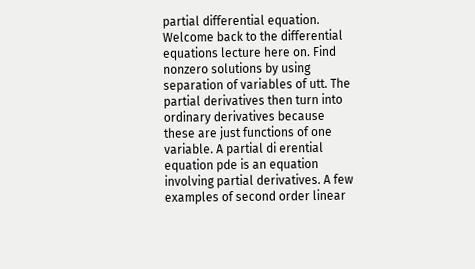partial differential equation. Welcome back to the differential equations lecture here on. Find nonzero solutions by using separation of variables of utt. The partial derivatives then turn into ordinary derivatives because these are just functions of one variable. A partial di erential equation pde is an equation involving partial derivatives. A few examples of second order linear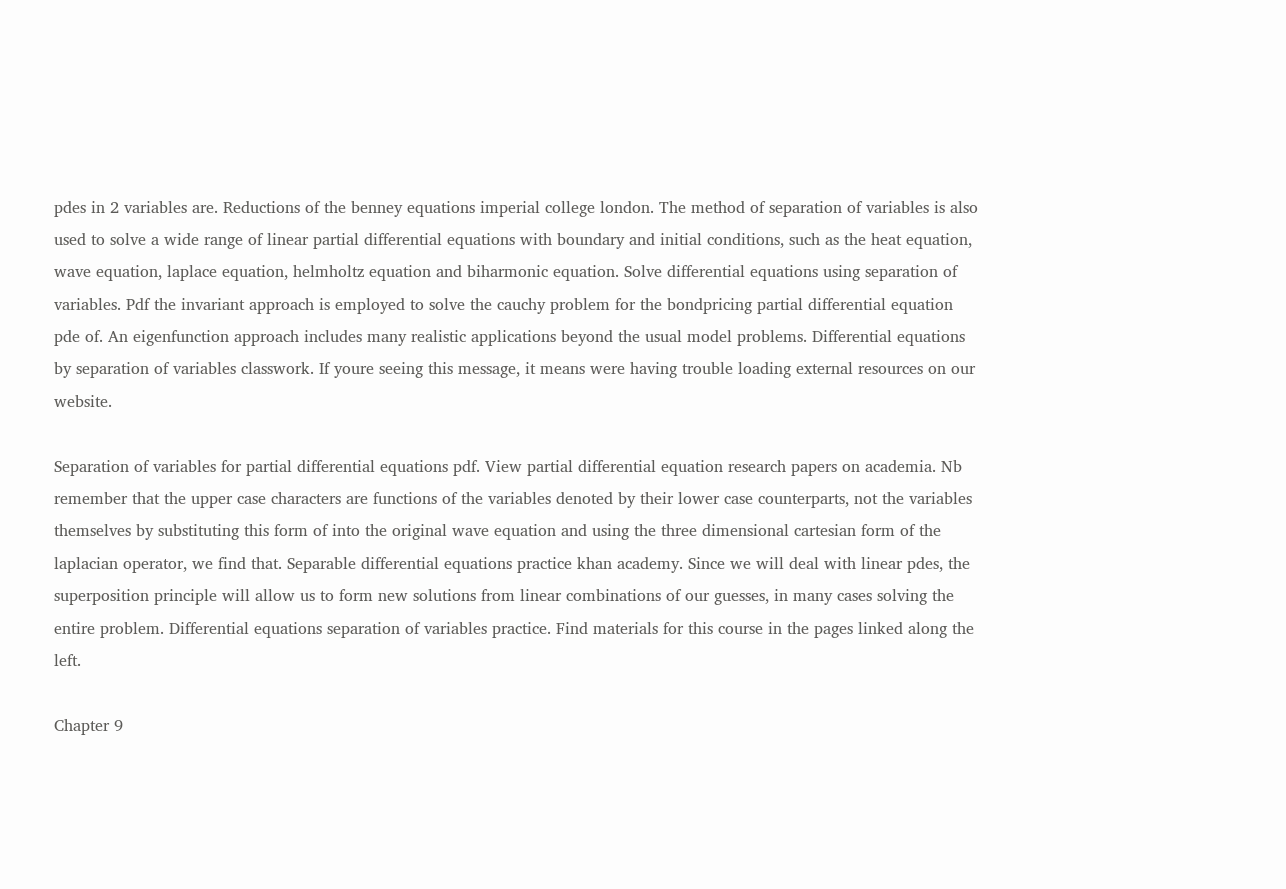pdes in 2 variables are. Reductions of the benney equations imperial college london. The method of separation of variables is also used to solve a wide range of linear partial differential equations with boundary and initial conditions, such as the heat equation, wave equation, laplace equation, helmholtz equation and biharmonic equation. Solve differential equations using separation of variables. Pdf the invariant approach is employed to solve the cauchy problem for the bondpricing partial differential equation pde of. An eigenfunction approach includes many realistic applications beyond the usual model problems. Differential equations by separation of variables classwork. If youre seeing this message, it means were having trouble loading external resources on our website.

Separation of variables for partial differential equations pdf. View partial differential equation research papers on academia. Nb remember that the upper case characters are functions of the variables denoted by their lower case counterparts, not the variables themselves by substituting this form of into the original wave equation and using the three dimensional cartesian form of the laplacian operator, we find that. Separable differential equations practice khan academy. Since we will deal with linear pdes, the superposition principle will allow us to form new solutions from linear combinations of our guesses, in many cases solving the entire problem. Differential equations separation of variables practice. Find materials for this course in the pages linked along the left.

Chapter 9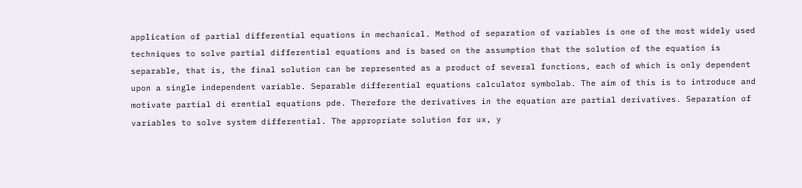application of partial differential equations in mechanical. Method of separation of variables is one of the most widely used techniques to solve partial differential equations and is based on the assumption that the solution of the equation is separable, that is, the final solution can be represented as a product of several functions, each of which is only dependent upon a single independent variable. Separable differential equations calculator symbolab. The aim of this is to introduce and motivate partial di erential equations pde. Therefore the derivatives in the equation are partial derivatives. Separation of variables to solve system differential. The appropriate solution for ux, y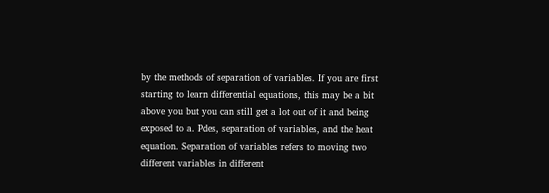by the methods of separation of variables. If you are first starting to learn differential equations, this may be a bit above you but you can still get a lot out of it and being exposed to a. Pdes, separation of variables, and the heat equation. Separation of variables refers to moving two different variables in different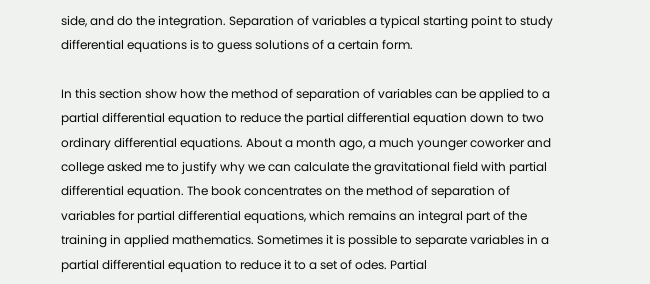side, and do the integration. Separation of variables a typical starting point to study differential equations is to guess solutions of a certain form.

In this section show how the method of separation of variables can be applied to a partial differential equation to reduce the partial differential equation down to two ordinary differential equations. About a month ago, a much younger coworker and college asked me to justify why we can calculate the gravitational field with partial differential equation. The book concentrates on the method of separation of variables for partial differential equations, which remains an integral part of the training in applied mathematics. Sometimes it is possible to separate variables in a partial differential equation to reduce it to a set of odes. Partial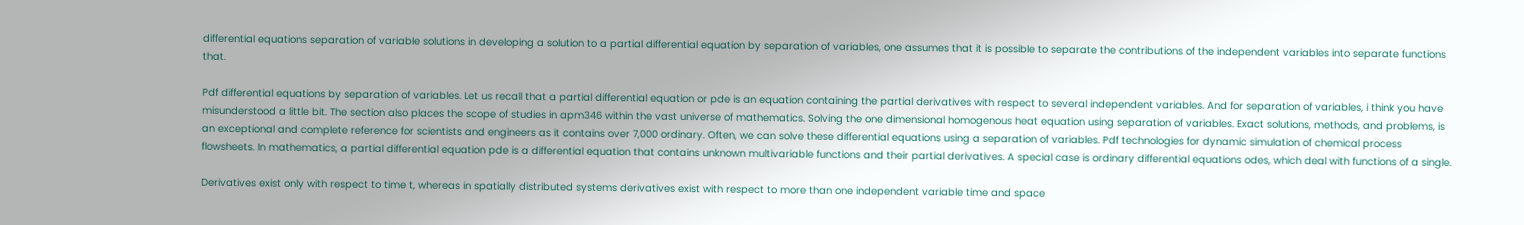differential equations separation of variable solutions in developing a solution to a partial differential equation by separation of variables, one assumes that it is possible to separate the contributions of the independent variables into separate functions that.

Pdf differential equations by separation of variables. Let us recall that a partial differential equation or pde is an equation containing the partial derivatives with respect to several independent variables. And for separation of variables, i think you have misunderstood a little bit. The section also places the scope of studies in apm346 within the vast universe of mathematics. Solving the one dimensional homogenous heat equation using separation of variables. Exact solutions, methods, and problems, is an exceptional and complete reference for scientists and engineers as it contains over 7,000 ordinary. Often, we can solve these differential equations using a separation of variables. Pdf technologies for dynamic simulation of chemical process flowsheets. In mathematics, a partial differential equation pde is a differential equation that contains unknown multivariable functions and their partial derivatives. A special case is ordinary differential equations odes, which deal with functions of a single.

Derivatives exist only with respect to time t, whereas in spatially distributed systems derivatives exist with respect to more than one independent variable time and space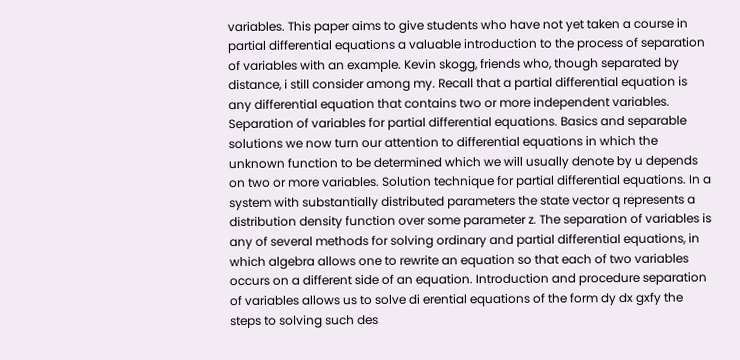variables. This paper aims to give students who have not yet taken a course in partial differential equations a valuable introduction to the process of separation of variables with an example. Kevin skogg, friends who, though separated by distance, i still consider among my. Recall that a partial differential equation is any differential equation that contains two or more independent variables. Separation of variables for partial differential equations. Basics and separable solutions we now turn our attention to differential equations in which the unknown function to be determined which we will usually denote by u depends on two or more variables. Solution technique for partial differential equations. In a system with substantially distributed parameters the state vector q represents a distribution density function over some parameter z. The separation of variables is any of several methods for solving ordinary and partial differential equations, in which algebra allows one to rewrite an equation so that each of two variables occurs on a different side of an equation. Introduction and procedure separation of variables allows us to solve di erential equations of the form dy dx gxfy the steps to solving such des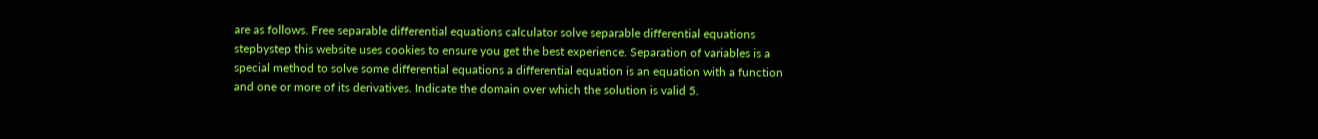are as follows. Free separable differential equations calculator solve separable differential equations stepbystep this website uses cookies to ensure you get the best experience. Separation of variables is a special method to solve some differential equations a differential equation is an equation with a function and one or more of its derivatives. Indicate the domain over which the solution is valid 5.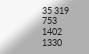35 319 753 1402 1330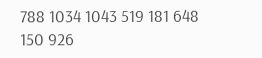788 1034 1043 519 181 648 150 926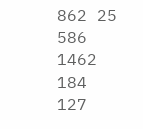862 25 586 1462 184 127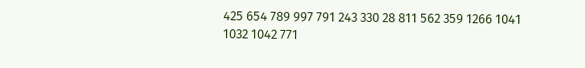425 654 789 997 791 243 330 28 811 562 359 1266 1041 1032 1042 771